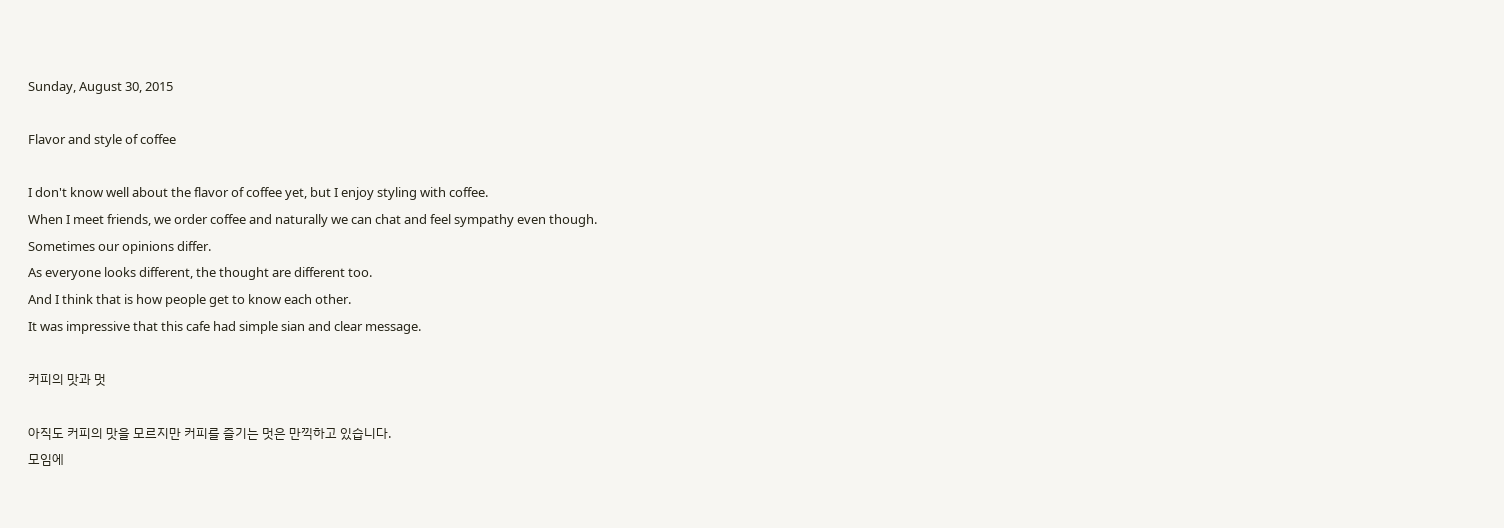Sunday, August 30, 2015

Flavor and style of coffee

I don't know well about the flavor of coffee yet, but I enjoy styling with coffee.
When I meet friends, we order coffee and naturally we can chat and feel sympathy even though.
Sometimes our opinions differ.
As everyone looks different, the thought are different too.
And I think that is how people get to know each other.
It was impressive that this cafe had simple sian and clear message.

커피의 맛과 멋

아직도 커피의 맛을 모르지만 커피를 즐기는 멋은 만끽하고 있습니다.
모임에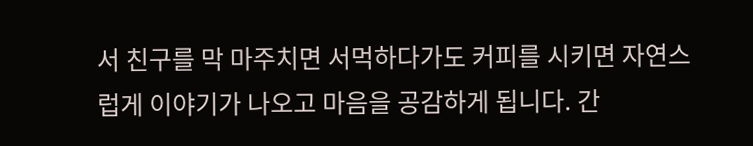서 친구를 막 마주치면 서먹하다가도 커피를 시키면 자연스럽게 이야기가 나오고 마음을 공감하게 됩니다. 간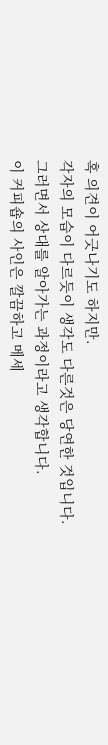혹 의견이 어긋나기도 하지만.
각자의 모습이 다르듯이 생각도 다른것은 당연한 것입니다.
그러면서 상대를 알아가는 과정이라고 생각합니다.
이 커피숍의 사인은 깔끔하고 메세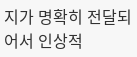지가 명확히 전달되어서 인상적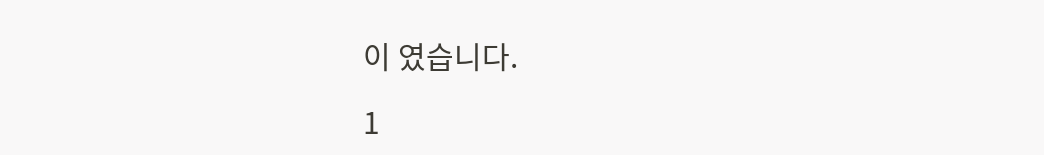이 였습니다.

1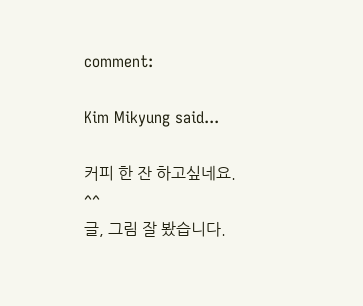comment:

Kim Mikyung said...

커피 한 잔 하고싶네요. ^^
글, 그림 잘 봤습니다.